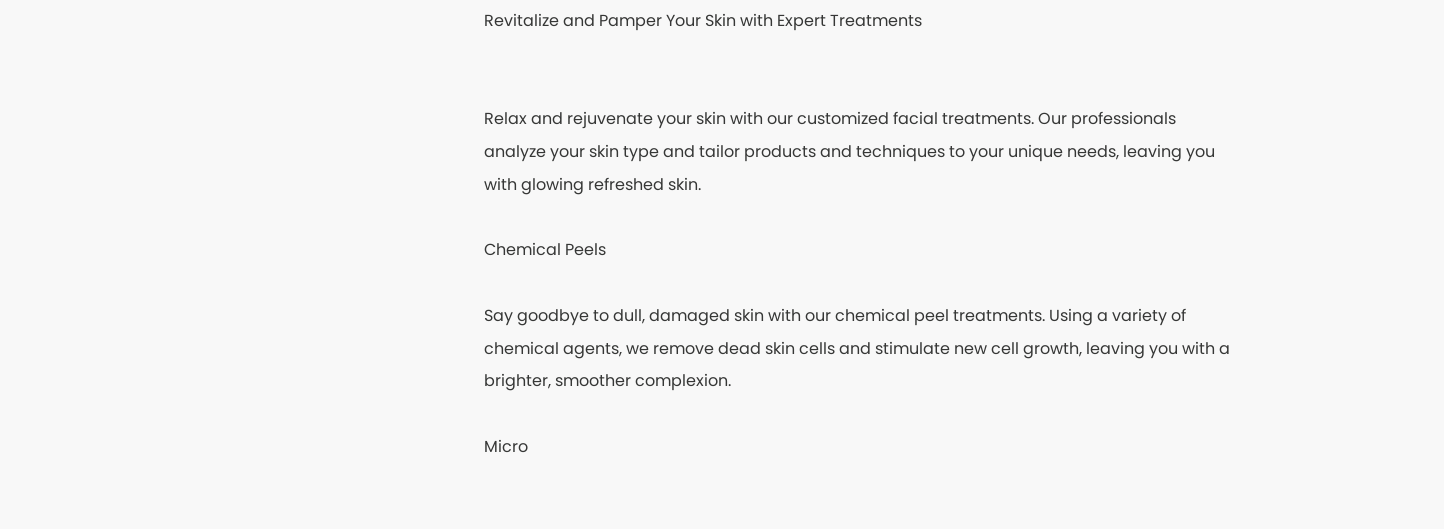Revitalize and Pamper Your Skin with Expert Treatments


Relax and rejuvenate your skin with our customized facial treatments. Our professionals analyze your skin type and tailor products and techniques to your unique needs, leaving you with glowing refreshed skin.

Chemical Peels

Say goodbye to dull, damaged skin with our chemical peel treatments. Using a variety of chemical agents, we remove dead skin cells and stimulate new cell growth, leaving you with a brighter, smoother complexion.

Micro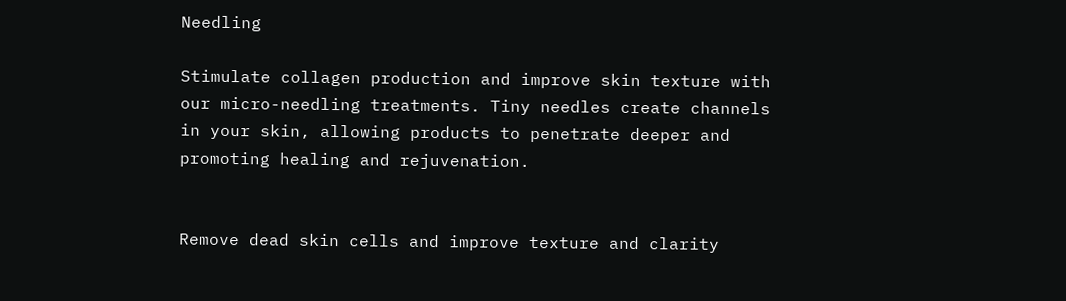Needling

Stimulate collagen production and improve skin texture with our micro-needling treatments. Tiny needles create channels in your skin, allowing products to penetrate deeper and promoting healing and rejuvenation.


Remove dead skin cells and improve texture and clarity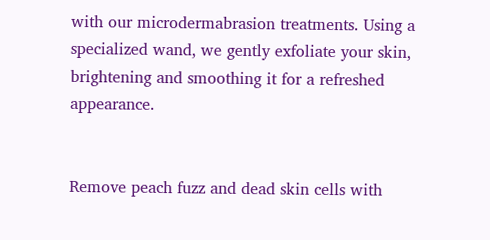with our microdermabrasion treatments. Using a specialized wand, we gently exfoliate your skin, brightening and smoothing it for a refreshed appearance.


Remove peach fuzz and dead skin cells with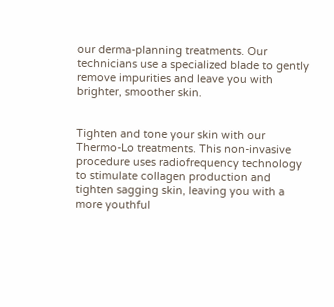our derma-planning treatments. Our technicians use a specialized blade to gently remove impurities and leave you with brighter, smoother skin.


Tighten and tone your skin with our Thermo-Lo treatments. This non-invasive procedure uses radiofrequency technology to stimulate collagen production and tighten sagging skin, leaving you with a more youthful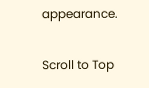appearance.

Scroll to Top